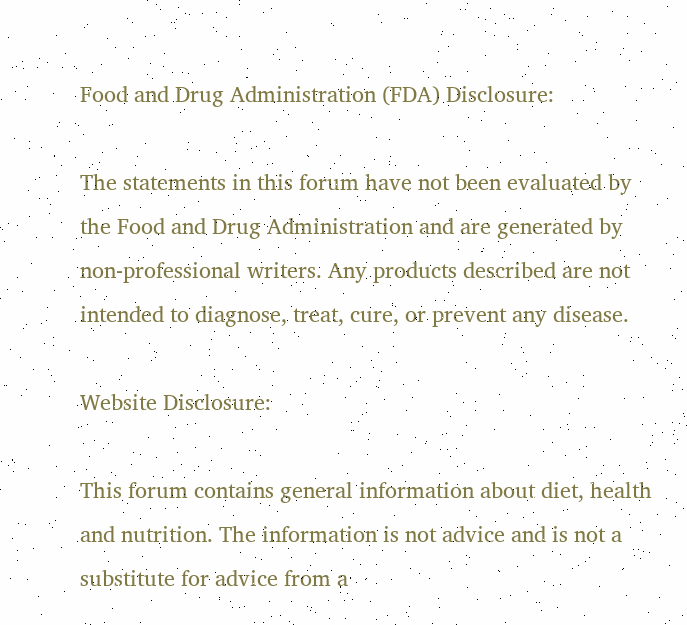Food and Drug Administration (FDA) Disclosure:

The statements in this forum have not been evaluated by the Food and Drug Administration and are generated by non-professional writers. Any products described are not intended to diagnose, treat, cure, or prevent any disease.

Website Disclosure:

This forum contains general information about diet, health and nutrition. The information is not advice and is not a substitute for advice from a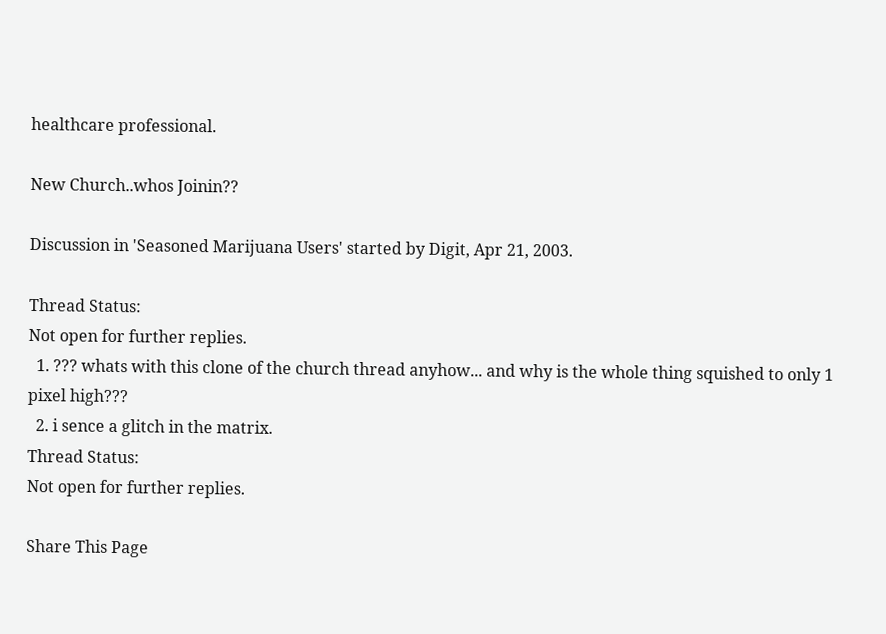healthcare professional.

New Church..whos Joinin??

Discussion in 'Seasoned Marijuana Users' started by Digit, Apr 21, 2003.

Thread Status:
Not open for further replies.
  1. ??? whats with this clone of the church thread anyhow... and why is the whole thing squished to only 1 pixel high???
  2. i sence a glitch in the matrix.
Thread Status:
Not open for further replies.

Share This Page